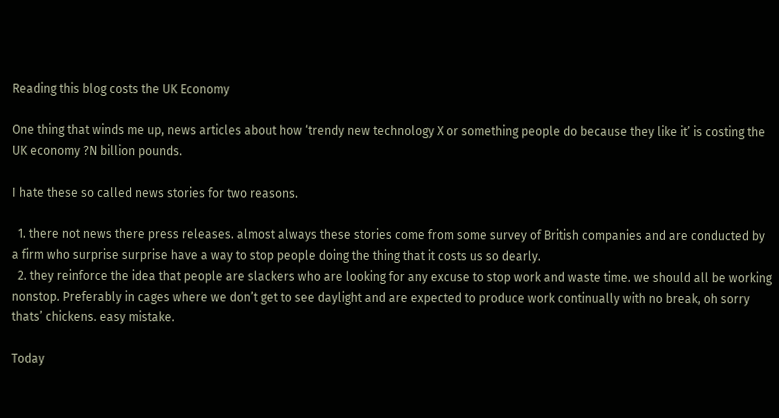Reading this blog costs the UK Economy

One thing that winds me up, news articles about how ‘trendy new technology X or something people do because they like it’ is costing the UK economy ?N billion pounds.

I hate these so called news stories for two reasons.

  1. there not news there press releases. almost always these stories come from some survey of British companies and are conducted by a firm who surprise surprise have a way to stop people doing the thing that it costs us so dearly.
  2. they reinforce the idea that people are slackers who are looking for any excuse to stop work and waste time. we should all be working nonstop. Preferably in cages where we don’t get to see daylight and are expected to produce work continually with no break, oh sorry thats’ chickens. easy mistake.

Today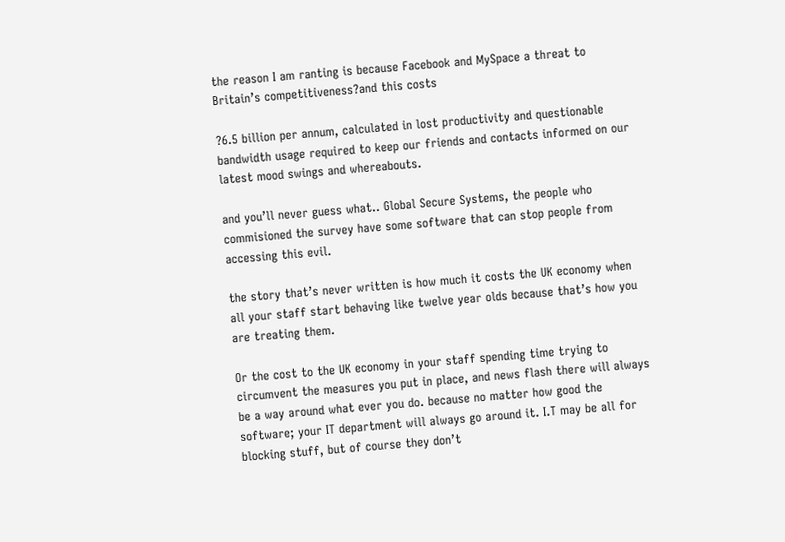the reason I am ranting is because Facebook and MySpace a threat to Britain’s competitiveness?and this costs

?6.5 billion per annum, calculated in lost productivity and questionable bandwidth usage required to keep our friends and contacts informed on our latest mood swings and whereabouts.

and you’ll never guess what.. Global Secure Systems, the people who commisioned the survey have some software that can stop people from accessing this evil.

the story that’s never written is how much it costs the UK economy when all your staff start behaving like twelve year olds because that’s how you are treating them.

Or the cost to the UK economy in your staff spending time trying to circumvent the measures you put in place, and news flash there will always be a way around what ever you do. because no matter how good the software; your IT department will always go around it. I.T may be all for blocking stuff, but of course they don’t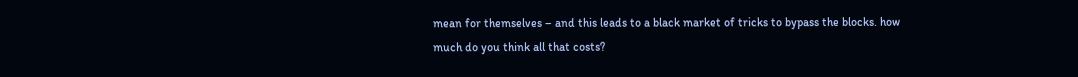mean for themselves – and this leads to a black market of tricks to bypass the blocks. how much do you think all that costs?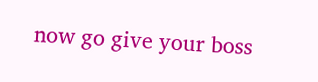now go give your boss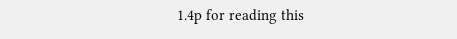1.4p for reading this